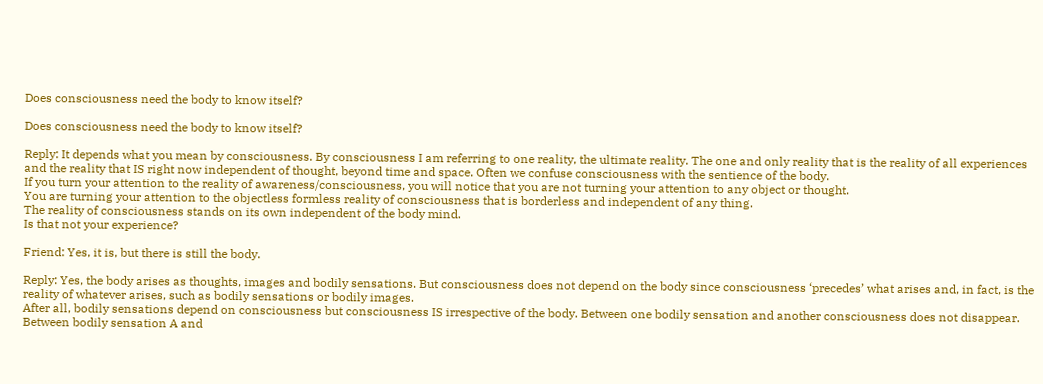Does consciousness need the body to know itself?

Does consciousness need the body to know itself?

Reply: It depends what you mean by consciousness. By consciousness I am referring to one reality, the ultimate reality. The one and only reality that is the reality of all experiences and the reality that IS right now independent of thought, beyond time and space. Often we confuse consciousness with the sentience of the body.
If you turn your attention to the reality of awareness/consciousness, you will notice that you are not turning your attention to any object or thought.
You are turning your attention to the objectless formless reality of consciousness that is borderless and independent of any thing.
The reality of consciousness stands on its own independent of the body mind.
Is that not your experience?

Friend: Yes, it is, but there is still the body.

Reply: Yes, the body arises as thoughts, images and bodily sensations. But consciousness does not depend on the body since consciousness ‘precedes’ what arises and, in fact, is the reality of whatever arises, such as bodily sensations or bodily images.
After all, bodily sensations depend on consciousness but consciousness IS irrespective of the body. Between one bodily sensation and another consciousness does not disappear.
Between bodily sensation A and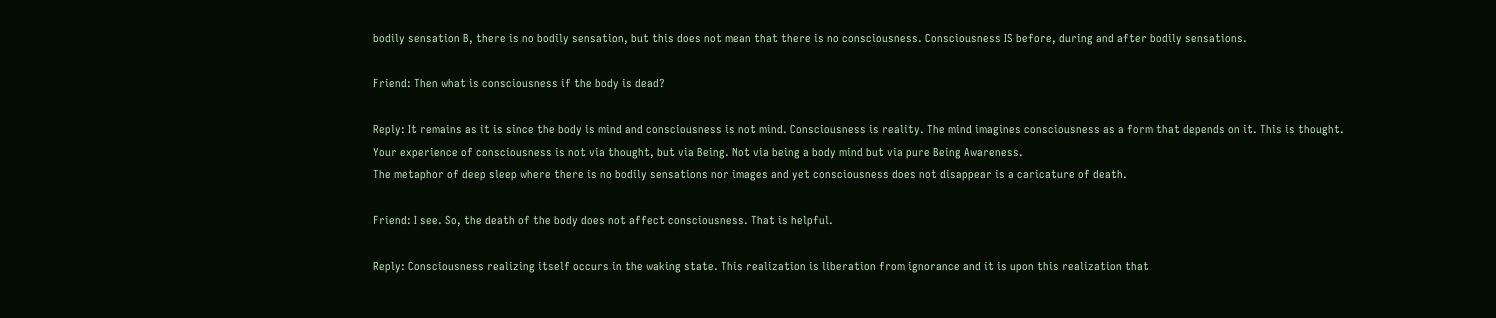bodily sensation B, there is no bodily sensation, but this does not mean that there is no consciousness. Consciousness IS before, during and after bodily sensations.

Friend: Then what is consciousness if the body is dead?

Reply: It remains as it is since the body is mind and consciousness is not mind. Consciousness is reality. The mind imagines consciousness as a form that depends on it. This is thought.
Your experience of consciousness is not via thought, but via Being. Not via being a body mind but via pure Being Awareness.
The metaphor of deep sleep where there is no bodily sensations nor images and yet consciousness does not disappear is a caricature of death.

Friend: I see. So, the death of the body does not affect consciousness. That is helpful.

Reply: Consciousness realizing itself occurs in the waking state. This realization is liberation from ignorance and it is upon this realization that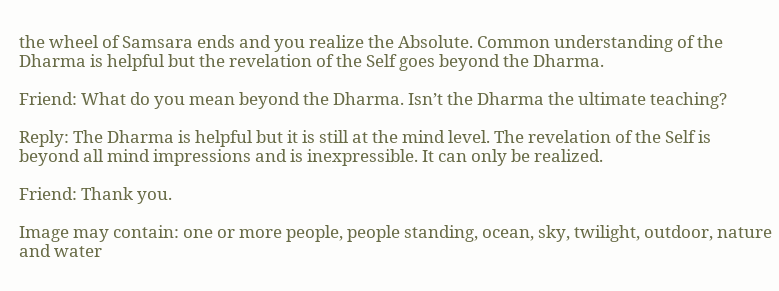the wheel of Samsara ends and you realize the Absolute. Common understanding of the Dharma is helpful but the revelation of the Self goes beyond the Dharma.

Friend: What do you mean beyond the Dharma. Isn’t the Dharma the ultimate teaching?

Reply: The Dharma is helpful but it is still at the mind level. The revelation of the Self is beyond all mind impressions and is inexpressible. It can only be realized.

Friend: Thank you.

Image may contain: one or more people, people standing, ocean, sky, twilight, outdoor, nature and water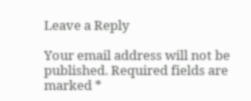Leave a Reply

Your email address will not be published. Required fields are marked *